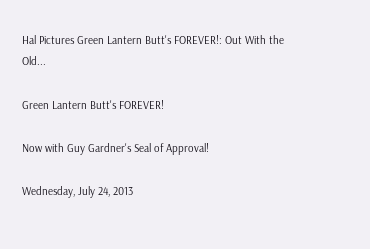Hal Pictures Green Lantern Butt's FOREVER!: Out With the Old...

Green Lantern Butt's FOREVER!

Now with Guy Gardner's Seal of Approval!

Wednesday, July 24, 2013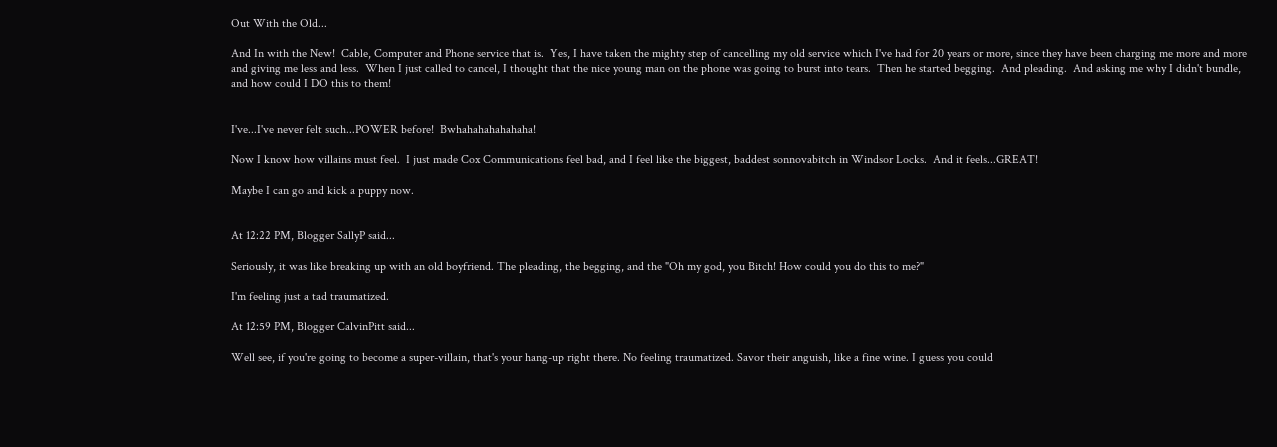Out With the Old...

And In with the New!  Cable, Computer and Phone service that is.  Yes, I have taken the mighty step of cancelling my old service which I've had for 20 years or more, since they have been charging me more and more and giving me less and less.  When I just called to cancel, I thought that the nice young man on the phone was going to burst into tears.  Then he started begging.  And pleading.  And asking me why I didn't bundle, and how could I DO this to them!


I've...I've never felt such...POWER before!  Bwhahahahahahaha!

Now I know how villains must feel.  I just made Cox Communications feel bad, and I feel like the biggest, baddest sonnovabitch in Windsor Locks.  And it feels...GREAT!

Maybe I can go and kick a puppy now.


At 12:22 PM, Blogger SallyP said...

Seriously, it was like breaking up with an old boyfriend. The pleading, the begging, and the "Oh my god, you Bitch! How could you do this to me?"

I'm feeling just a tad traumatized.

At 12:59 PM, Blogger CalvinPitt said...

Well see, if you're going to become a super-villain, that's your hang-up right there. No feeling traumatized. Savor their anguish, like a fine wine. I guess you could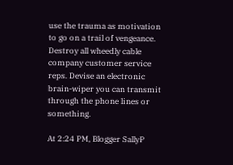use the trauma as motivation to go on a trail of vengeance. Destroy all wheedly cable company customer service reps. Devise an electronic brain-wiper you can transmit through the phone lines or something.

At 2:24 PM, Blogger SallyP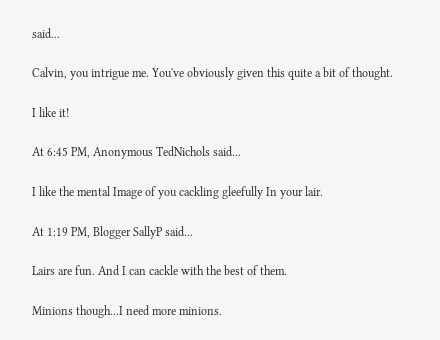said...

Calvin, you intrigue me. You've obviously given this quite a bit of thought.

I like it!

At 6:45 PM, Anonymous TedNichols said...

I like the mental Image of you cackling gleefully In your lair.

At 1:19 PM, Blogger SallyP said...

Lairs are fun. And I can cackle with the best of them.

Minions though...I need more minions.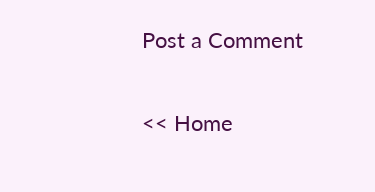Post a Comment

<< Home